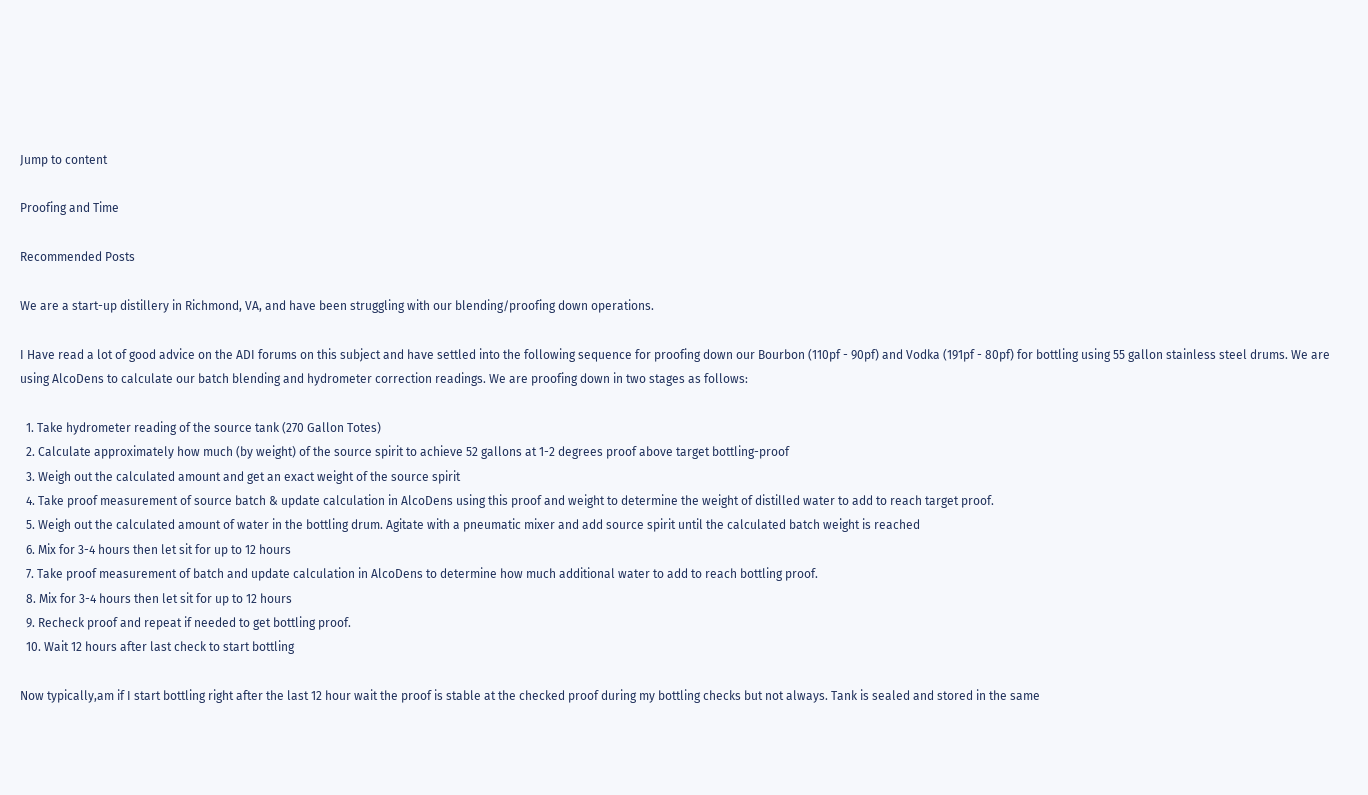Jump to content

Proofing and Time

Recommended Posts

We are a start-up distillery in Richmond, VA, and have been struggling with our blending/proofing down operations.

I Have read a lot of good advice on the ADI forums on this subject and have settled into the following sequence for proofing down our Bourbon (110pf - 90pf) and Vodka (191pf - 80pf) for bottling using 55 gallon stainless steel drums. We are using AlcoDens to calculate our batch blending and hydrometer correction readings. We are proofing down in two stages as follows:

  1. Take hydrometer reading of the source tank (270 Gallon Totes)
  2. Calculate approximately how much (by weight) of the source spirit to achieve 52 gallons at 1-2 degrees proof above target bottling-proof
  3. Weigh out the calculated amount and get an exact weight of the source spirit
  4. Take proof measurement of source batch & update calculation in AlcoDens using this proof and weight to determine the weight of distilled water to add to reach target proof.
  5. Weigh out the calculated amount of water in the bottling drum. Agitate with a pneumatic mixer and add source spirit until the calculated batch weight is reached
  6. Mix for 3-4 hours then let sit for up to 12 hours
  7. Take proof measurement of batch and update calculation in AlcoDens to determine how much additional water to add to reach bottling proof.
  8. Mix for 3-4 hours then let sit for up to 12 hours
  9. Recheck proof and repeat if needed to get bottling proof.
  10. Wait 12 hours after last check to start bottling

Now typically,am if I start bottling right after the last 12 hour wait the proof is stable at the checked proof during my bottling checks but not always. Tank is sealed and stored in the same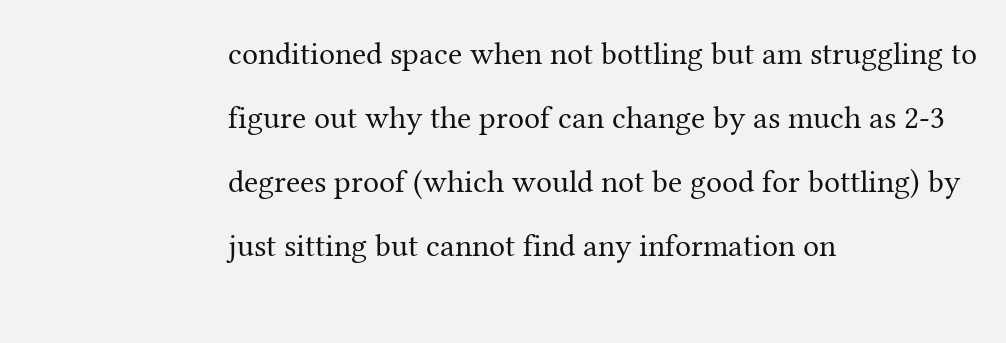conditioned space when not bottling but am struggling to figure out why the proof can change by as much as 2-3 degrees proof (which would not be good for bottling) by just sitting but cannot find any information on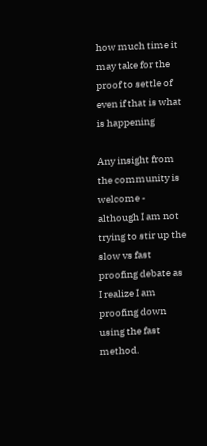how much time it may take for the proof to settle of even if that is what is happening

Any insight from the community is welcome - although I am not trying to stir up the slow vs fast proofing debate as I realize I am proofing down using the fast method.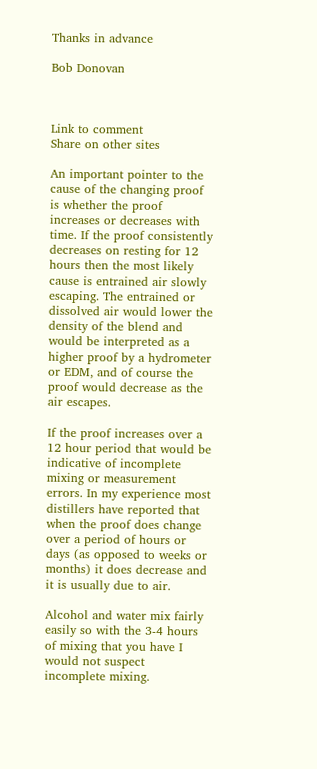Thanks in advance

Bob Donovan



Link to comment
Share on other sites

An important pointer to the cause of the changing proof is whether the proof increases or decreases with time. If the proof consistently decreases on resting for 12 hours then the most likely cause is entrained air slowly escaping. The entrained or dissolved air would lower the density of the blend and would be interpreted as a higher proof by a hydrometer or EDM, and of course the proof would decrease as the air escapes.

If the proof increases over a 12 hour period that would be indicative of incomplete mixing or measurement errors. In my experience most distillers have reported that when the proof does change over a period of hours or days (as opposed to weeks or months) it does decrease and it is usually due to air.

Alcohol and water mix fairly easily so with the 3-4 hours of mixing that you have I would not suspect incomplete mixing.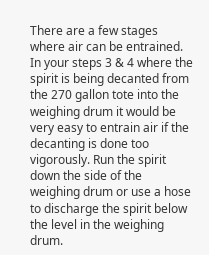There are a few stages where air can be entrained.  In your steps 3 & 4 where the spirit is being decanted from the 270 gallon tote into the weighing drum it would be very easy to entrain air if the decanting is done too vigorously. Run the spirit down the side of the weighing drum or use a hose to discharge the spirit below the level in the weighing drum.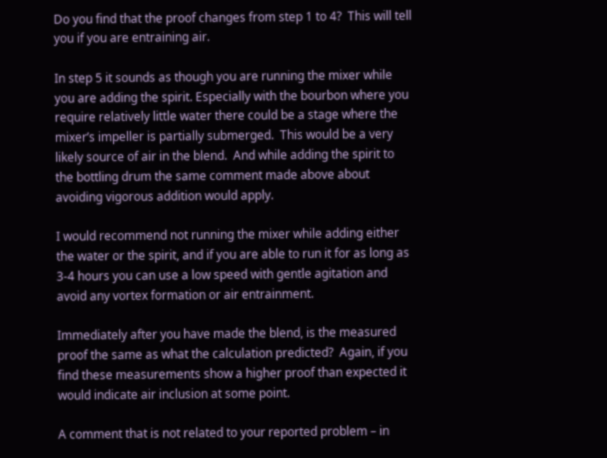Do you find that the proof changes from step 1 to 4?  This will tell you if you are entraining air.

In step 5 it sounds as though you are running the mixer while you are adding the spirit. Especially with the bourbon where you require relatively little water there could be a stage where the mixer’s impeller is partially submerged.  This would be a very likely source of air in the blend.  And while adding the spirit to the bottling drum the same comment made above about avoiding vigorous addition would apply.

I would recommend not running the mixer while adding either the water or the spirit, and if you are able to run it for as long as 3-4 hours you can use a low speed with gentle agitation and avoid any vortex formation or air entrainment.

Immediately after you have made the blend, is the measured proof the same as what the calculation predicted?  Again, if you find these measurements show a higher proof than expected it would indicate air inclusion at some point.

A comment that is not related to your reported problem – in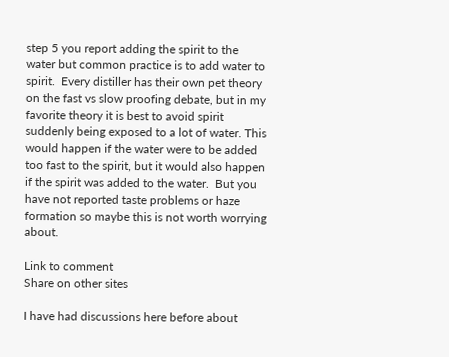step 5 you report adding the spirit to the water but common practice is to add water to spirit.  Every distiller has their own pet theory on the fast vs slow proofing debate, but in my favorite theory it is best to avoid spirit suddenly being exposed to a lot of water. This would happen if the water were to be added too fast to the spirit, but it would also happen if the spirit was added to the water.  But you have not reported taste problems or haze formation so maybe this is not worth worrying about.

Link to comment
Share on other sites

I have had discussions here before about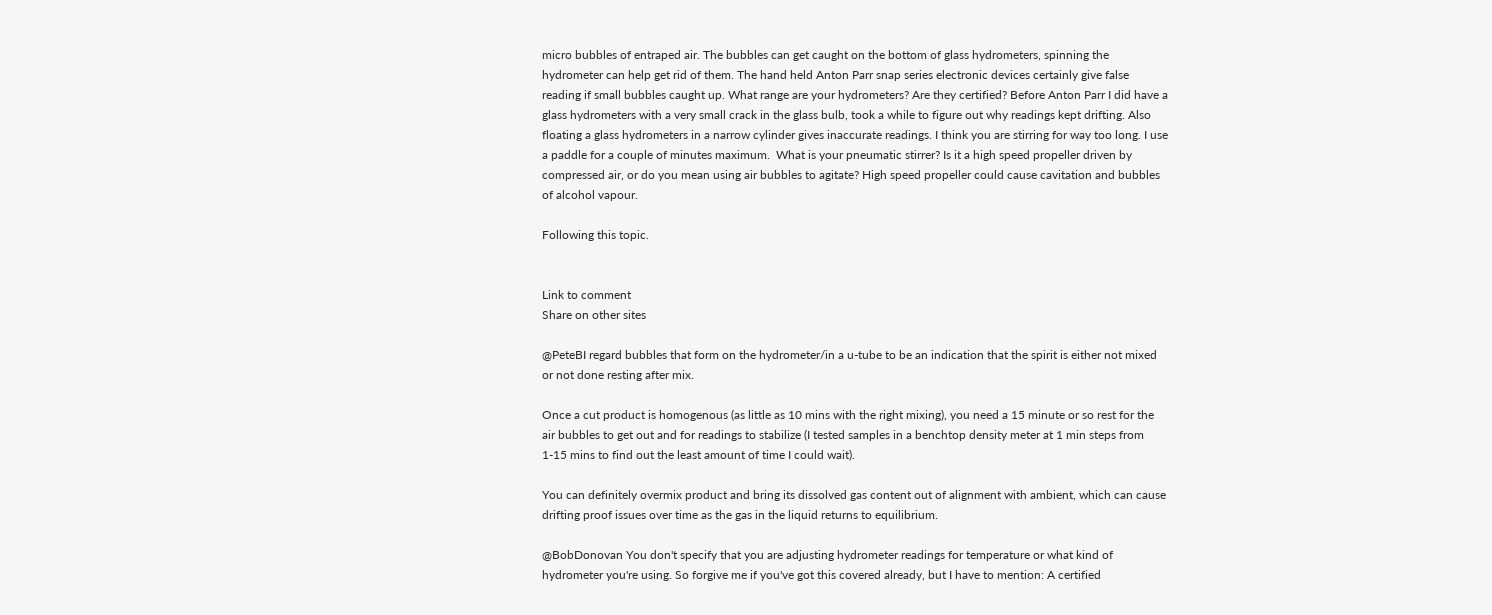micro bubbles of entraped air. The bubbles can get caught on the bottom of glass hydrometers, spinning the hydrometer can help get rid of them. The hand held Anton Parr snap series electronic devices certainly give false reading if small bubbles caught up. What range are your hydrometers? Are they certified? Before Anton Parr I did have a glass hydrometers with a very small crack in the glass bulb, took a while to figure out why readings kept drifting. Also floating a glass hydrometers in a narrow cylinder gives inaccurate readings. I think you are stirring for way too long. I use a paddle for a couple of minutes maximum.  What is your pneumatic stirrer? Is it a high speed propeller driven by compressed air, or do you mean using air bubbles to agitate? High speed propeller could cause cavitation and bubbles of alcohol vapour.

Following this topic.


Link to comment
Share on other sites

@PeteBI regard bubbles that form on the hydrometer/in a u-tube to be an indication that the spirit is either not mixed or not done resting after mix.

Once a cut product is homogenous (as little as 10 mins with the right mixing), you need a 15 minute or so rest for the air bubbles to get out and for readings to stabilize (I tested samples in a benchtop density meter at 1 min steps from 1-15 mins to find out the least amount of time I could wait).

You can definitely overmix product and bring its dissolved gas content out of alignment with ambient, which can cause drifting proof issues over time as the gas in the liquid returns to equilibrium.

@BobDonovan You don't specify that you are adjusting hydrometer readings for temperature or what kind of hydrometer you're using. So forgive me if you've got this covered already, but I have to mention: A certified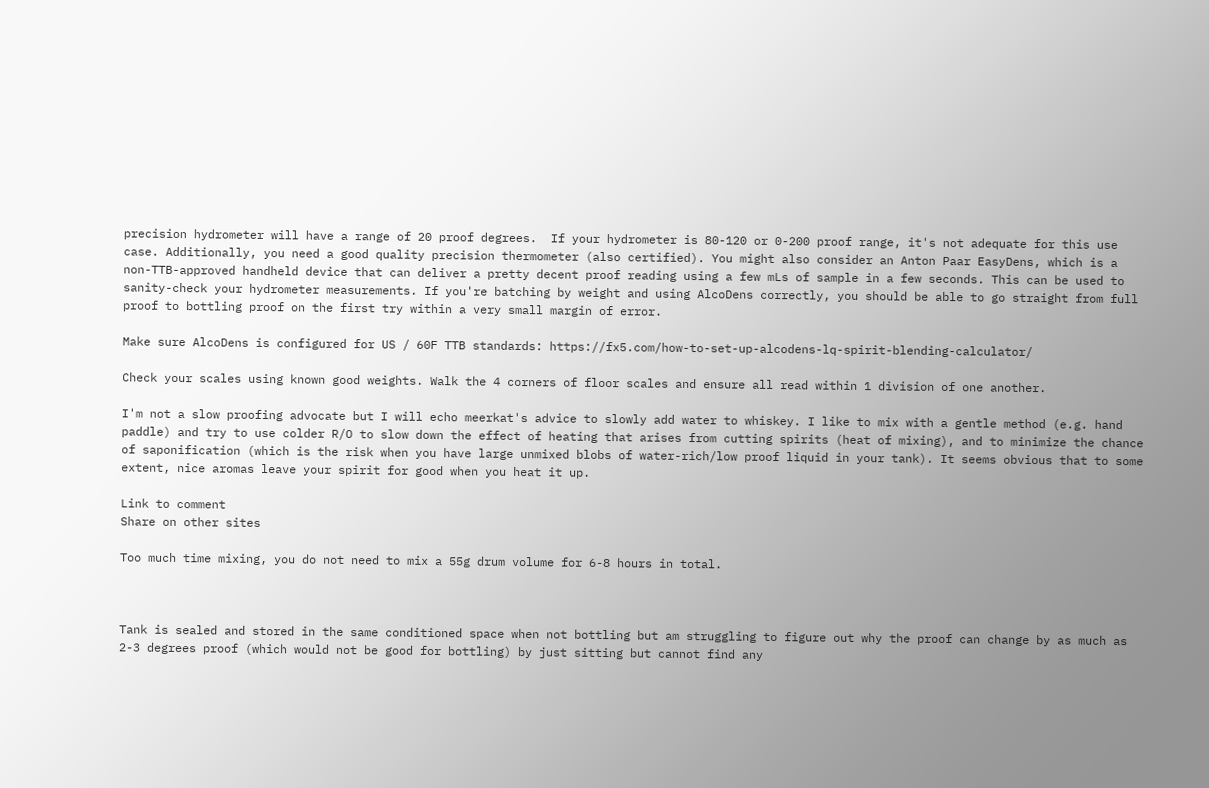precision hydrometer will have a range of 20 proof degrees.  If your hydrometer is 80-120 or 0-200 proof range, it's not adequate for this use case. Additionally, you need a good quality precision thermometer (also certified). You might also consider an Anton Paar EasyDens, which is a non-TTB-approved handheld device that can deliver a pretty decent proof reading using a few mLs of sample in a few seconds. This can be used to sanity-check your hydrometer measurements. If you're batching by weight and using AlcoDens correctly, you should be able to go straight from full proof to bottling proof on the first try within a very small margin of error.

Make sure AlcoDens is configured for US / 60F TTB standards: https://fx5.com/how-to-set-up-alcodens-lq-spirit-blending-calculator/

Check your scales using known good weights. Walk the 4 corners of floor scales and ensure all read within 1 division of one another.

I'm not a slow proofing advocate but I will echo meerkat's advice to slowly add water to whiskey. I like to mix with a gentle method (e.g. hand paddle) and try to use colder R/O to slow down the effect of heating that arises from cutting spirits (heat of mixing), and to minimize the chance of saponification (which is the risk when you have large unmixed blobs of water-rich/low proof liquid in your tank). It seems obvious that to some extent, nice aromas leave your spirit for good when you heat it up.

Link to comment
Share on other sites

Too much time mixing, you do not need to mix a 55g drum volume for 6-8 hours in total.



Tank is sealed and stored in the same conditioned space when not bottling but am struggling to figure out why the proof can change by as much as 2-3 degrees proof (which would not be good for bottling) by just sitting but cannot find any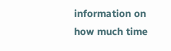information on how much time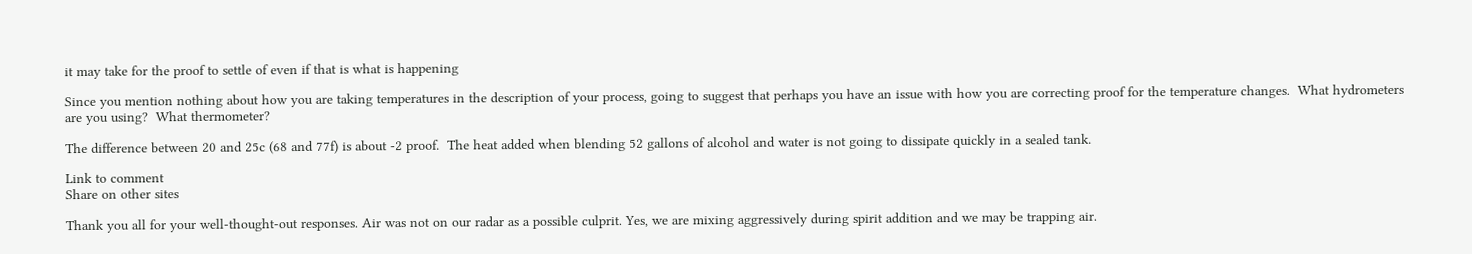it may take for the proof to settle of even if that is what is happening

Since you mention nothing about how you are taking temperatures in the description of your process, going to suggest that perhaps you have an issue with how you are correcting proof for the temperature changes.  What hydrometers are you using?  What thermometer?

The difference between 20 and 25c (68 and 77f) is about -2 proof.  The heat added when blending 52 gallons of alcohol and water is not going to dissipate quickly in a sealed tank.

Link to comment
Share on other sites

Thank you all for your well-thought-out responses. Air was not on our radar as a possible culprit. Yes, we are mixing aggressively during spirit addition and we may be trapping air.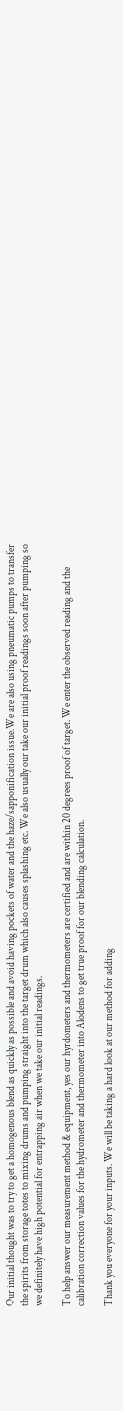Our initial thought was to try to get a homogenous blend as quickly as possible and avoid having pockets of water and the haze/sapponification issue.We are also using pneumatic pumps to transfer the spirits from storage totes to mixing drums and pumping straight into the target drum which also causes splashing etc. We also usually our take our initial proof readings soon after pumping so we definitely have high potential for entrapping air when we take our initial readings.

To help answer our measurement method & equipment, yes our hyrdometers and thermometers are certified and are within 20 degrees proof of target. We enter the observed reading and the calibration correction values for the hydrometer and thermometer into Alodens to get true proof for our blending calculation.

Thank you everyone for your inputs. We will be taking a hard look at our method for adding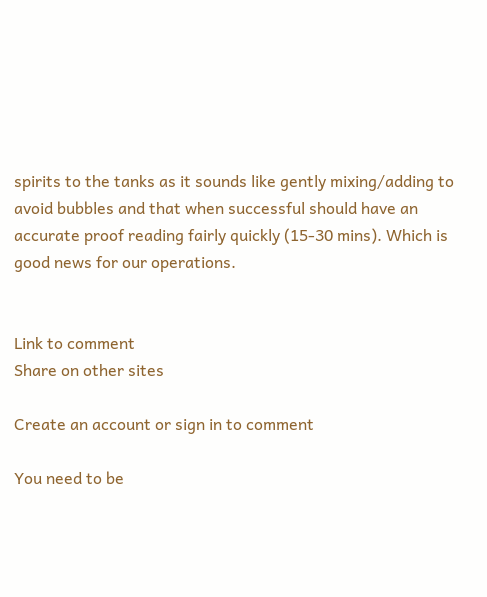spirits to the tanks as it sounds like gently mixing/adding to avoid bubbles and that when successful should have an accurate proof reading fairly quickly (15-30 mins). Which is good news for our operations.


Link to comment
Share on other sites

Create an account or sign in to comment

You need to be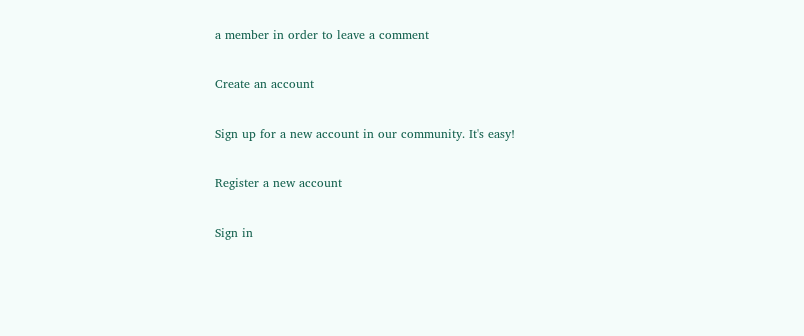a member in order to leave a comment

Create an account

Sign up for a new account in our community. It's easy!

Register a new account

Sign in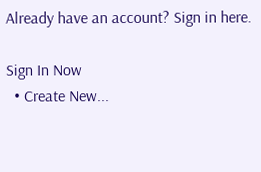Already have an account? Sign in here.

Sign In Now
  • Create New...